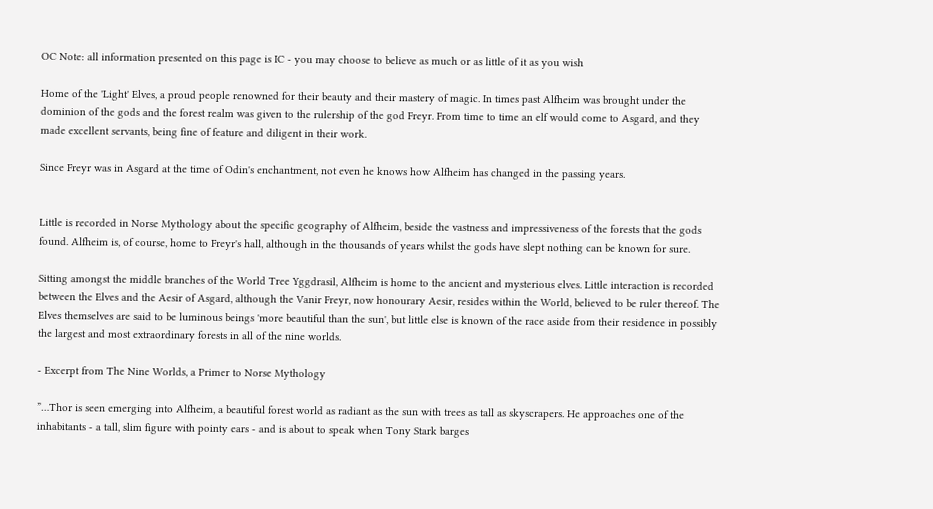OC Note: all information presented on this page is IC - you may choose to believe as much or as little of it as you wish

Home of the 'Light' Elves, a proud people renowned for their beauty and their mastery of magic. In times past Alfheim was brought under the dominion of the gods and the forest realm was given to the rulership of the god Freyr. From time to time an elf would come to Asgard, and they made excellent servants, being fine of feature and diligent in their work.

Since Freyr was in Asgard at the time of Odin's enchantment, not even he knows how Alfheim has changed in the passing years.


Little is recorded in Norse Mythology about the specific geography of Alfheim, beside the vastness and impressiveness of the forests that the gods found. Alfheim is, of course, home to Freyr's hall, although in the thousands of years whilst the gods have slept nothing can be known for sure.

Sitting amongst the middle branches of the World Tree Yggdrasil, Alfheim is home to the ancient and mysterious elves. Little interaction is recorded between the Elves and the Aesir of Asgard, although the Vanir Freyr, now honourary Aesir, resides within the World, believed to be ruler thereof. The Elves themselves are said to be luminous beings 'more beautiful than the sun', but little else is known of the race aside from their residence in possibly the largest and most extraordinary forests in all of the nine worlds.

- Excerpt from The Nine Worlds, a Primer to Norse Mythology

”…Thor is seen emerging into Alfheim, a beautiful forest world as radiant as the sun with trees as tall as skyscrapers. He approaches one of the inhabitants - a tall, slim figure with pointy ears - and is about to speak when Tony Stark barges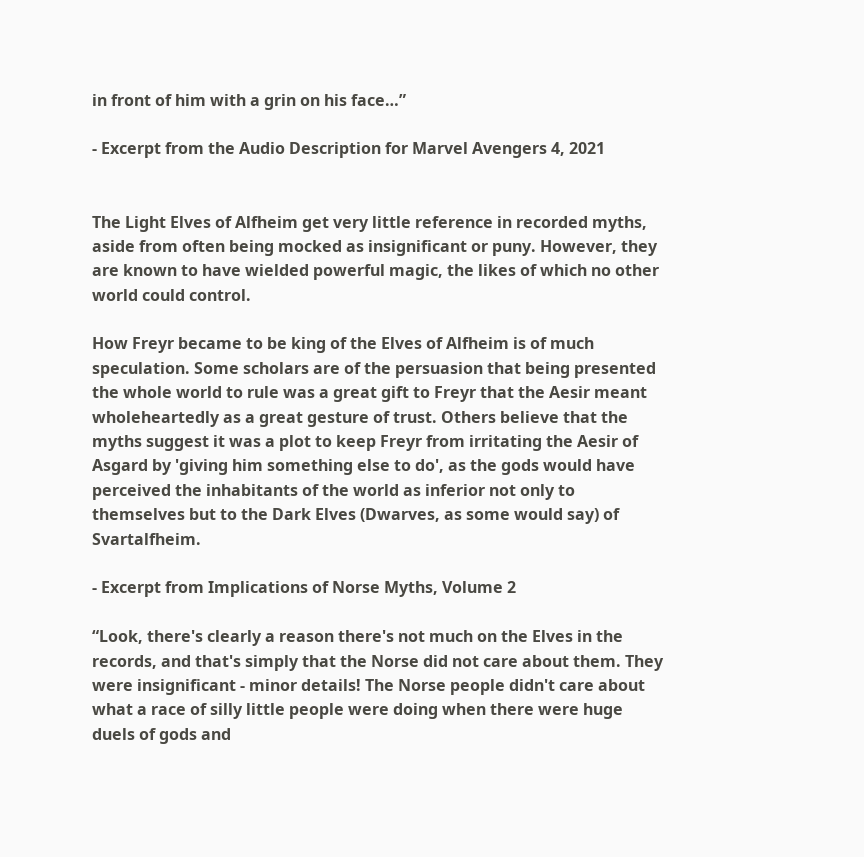in front of him with a grin on his face…”

- Excerpt from the Audio Description for Marvel Avengers 4, 2021


The Light Elves of Alfheim get very little reference in recorded myths, aside from often being mocked as insignificant or puny. However, they are known to have wielded powerful magic, the likes of which no other world could control.

How Freyr became to be king of the Elves of Alfheim is of much speculation. Some scholars are of the persuasion that being presented the whole world to rule was a great gift to Freyr that the Aesir meant wholeheartedly as a great gesture of trust. Others believe that the myths suggest it was a plot to keep Freyr from irritating the Aesir of Asgard by 'giving him something else to do', as the gods would have perceived the inhabitants of the world as inferior not only to themselves but to the Dark Elves (Dwarves, as some would say) of Svartalfheim.

- Excerpt from Implications of Norse Myths, Volume 2

“Look, there's clearly a reason there's not much on the Elves in the records, and that's simply that the Norse did not care about them. They were insignificant - minor details! The Norse people didn't care about what a race of silly little people were doing when there were huge duels of gods and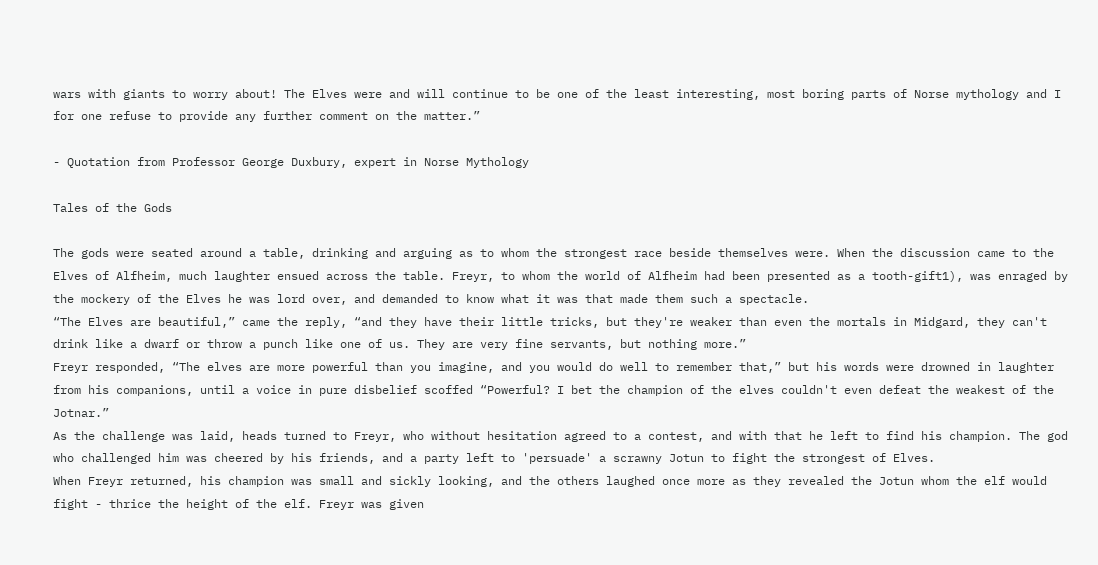wars with giants to worry about! The Elves were and will continue to be one of the least interesting, most boring parts of Norse mythology and I for one refuse to provide any further comment on the matter.”

- Quotation from Professor George Duxbury, expert in Norse Mythology

Tales of the Gods

The gods were seated around a table, drinking and arguing as to whom the strongest race beside themselves were. When the discussion came to the Elves of Alfheim, much laughter ensued across the table. Freyr, to whom the world of Alfheim had been presented as a tooth-gift1), was enraged by the mockery of the Elves he was lord over, and demanded to know what it was that made them such a spectacle.
“The Elves are beautiful,” came the reply, “and they have their little tricks, but they're weaker than even the mortals in Midgard, they can't drink like a dwarf or throw a punch like one of us. They are very fine servants, but nothing more.”
Freyr responded, “The elves are more powerful than you imagine, and you would do well to remember that,” but his words were drowned in laughter from his companions, until a voice in pure disbelief scoffed “Powerful? I bet the champion of the elves couldn't even defeat the weakest of the Jotnar.”
As the challenge was laid, heads turned to Freyr, who without hesitation agreed to a contest, and with that he left to find his champion. The god who challenged him was cheered by his friends, and a party left to 'persuade' a scrawny Jotun to fight the strongest of Elves.
When Freyr returned, his champion was small and sickly looking, and the others laughed once more as they revealed the Jotun whom the elf would fight - thrice the height of the elf. Freyr was given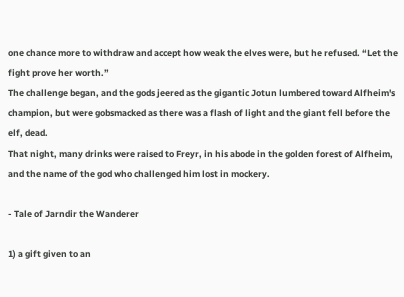one chance more to withdraw and accept how weak the elves were, but he refused. “Let the fight prove her worth.”
The challenge began, and the gods jeered as the gigantic Jotun lumbered toward Alfheim's champion, but were gobsmacked as there was a flash of light and the giant fell before the elf, dead.
That night, many drinks were raised to Freyr, in his abode in the golden forest of Alfheim, and the name of the god who challenged him lost in mockery.

- Tale of Jarndir the Wanderer

1) a gift given to an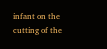infant on the cutting of the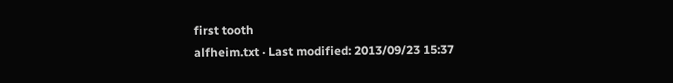first tooth
alfheim.txt · Last modified: 2013/09/23 15:37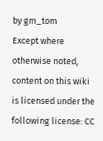by gm_tom
Except where otherwise noted, content on this wiki is licensed under the following license: CC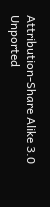Attribution-Share Alike 3.0 Unported